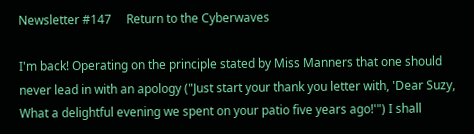Newsletter #147     Return to the Cyberwaves

I'm back! Operating on the principle stated by Miss Manners that one should never lead in with an apology ("Just start your thank you letter with, 'Dear Suzy, What a delightful evening we spent on your patio five years ago!'") I shall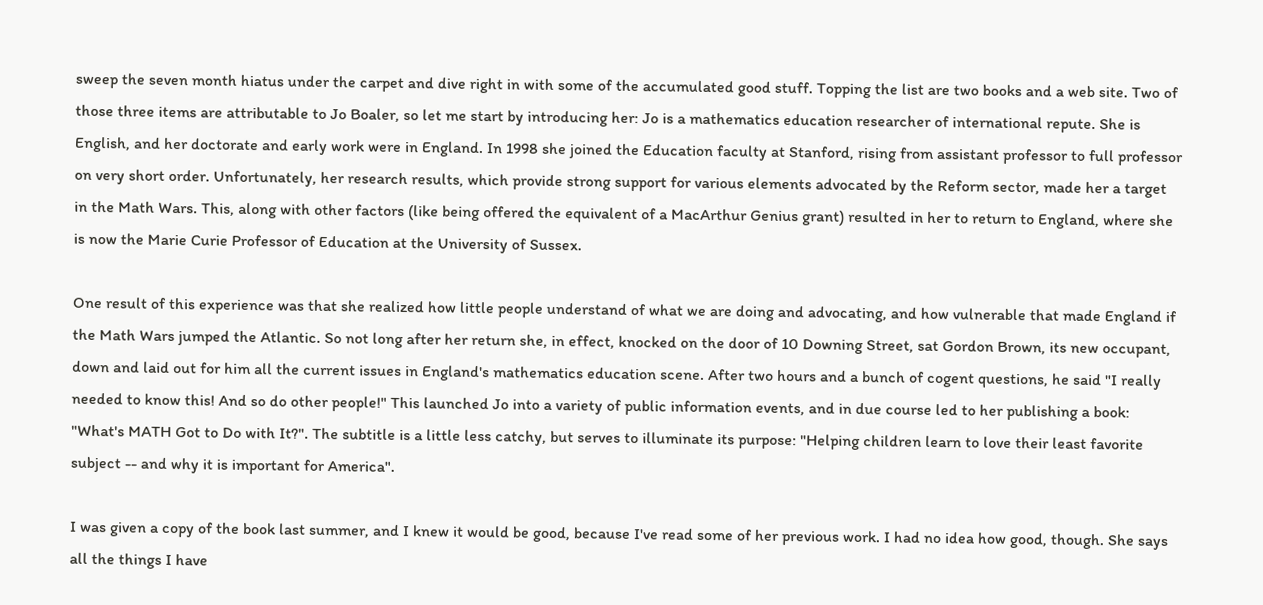sweep the seven month hiatus under the carpet and dive right in with some of the accumulated good stuff. Topping the list are two books and a web site. Two of those three items are attributable to Jo Boaler, so let me start by introducing her: Jo is a mathematics education researcher of international repute. She is English, and her doctorate and early work were in England. In 1998 she joined the Education faculty at Stanford, rising from assistant professor to full professor on very short order. Unfortunately, her research results, which provide strong support for various elements advocated by the Reform sector, made her a target in the Math Wars. This, along with other factors (like being offered the equivalent of a MacArthur Genius grant) resulted in her to return to England, where she is now the Marie Curie Professor of Education at the University of Sussex.

One result of this experience was that she realized how little people understand of what we are doing and advocating, and how vulnerable that made England if the Math Wars jumped the Atlantic. So not long after her return she, in effect, knocked on the door of 10 Downing Street, sat Gordon Brown, its new occupant, down and laid out for him all the current issues in England's mathematics education scene. After two hours and a bunch of cogent questions, he said "I really needed to know this! And so do other people!" This launched Jo into a variety of public information events, and in due course led to her publishing a book: "What's MATH Got to Do with It?". The subtitle is a little less catchy, but serves to illuminate its purpose: "Helping children learn to love their least favorite subject -- and why it is important for America".

I was given a copy of the book last summer, and I knew it would be good, because I've read some of her previous work. I had no idea how good, though. She says all the things I have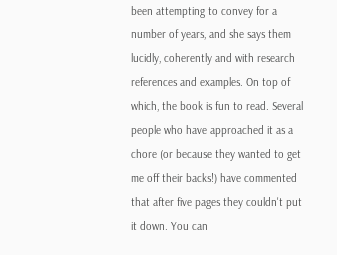been attempting to convey for a number of years, and she says them lucidly, coherently and with research references and examples. On top of which, the book is fun to read. Several people who have approached it as a chore (or because they wanted to get me off their backs!) have commented that after five pages they couldn't put it down. You can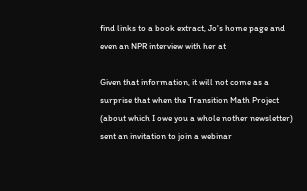find links to a book extract, Jo's home page and even an NPR interview with her at

Given that information, it will not come as a surprise that when the Transition Math Project (about which I owe you a whole nother newsletter) sent an invitation to join a webinar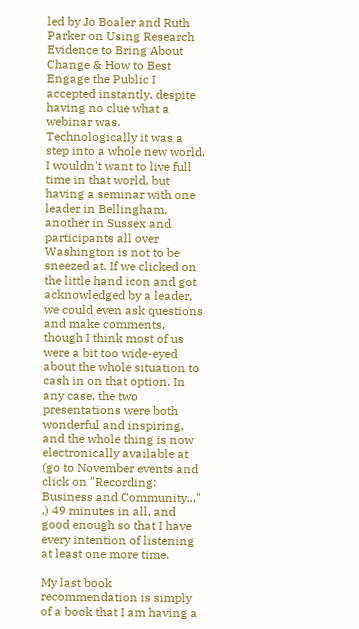led by Jo Boaler and Ruth Parker on Using Research Evidence to Bring About Change & How to Best Engage the Public I accepted instantly, despite having no clue what a webinar was. Technologically it was a step into a whole new world. I wouldn't want to live full time in that world, but having a seminar with one leader in Bellingham, another in Sussex and participants all over Washington is not to be sneezed at. If we clicked on the little hand icon and got acknowledged by a leader, we could even ask questions and make comments, though I think most of us were a bit too wide-eyed about the whole situation to cash in on that option. In any case, the two presentations were both wonderful and inspiring, and the whole thing is now electronically available at (go to November events and click on "Recording: Business and Community..." .) 49 minutes in all, and good enough so that I have every intention of listening at least one more time.

My last book recommendation is simply of a book that I am having a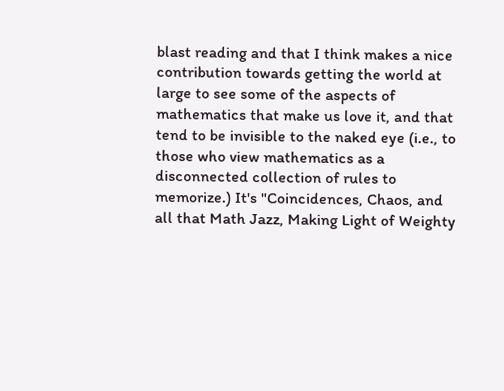blast reading and that I think makes a nice contribution towards getting the world at large to see some of the aspects of mathematics that make us love it, and that tend to be invisible to the naked eye (i.e., to those who view mathematics as a disconnected collection of rules to memorize.) It's "Coincidences, Chaos, and all that Math Jazz, Making Light of Weighty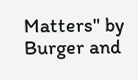Matters" by Burger and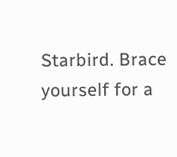Starbird. Brace yourself for a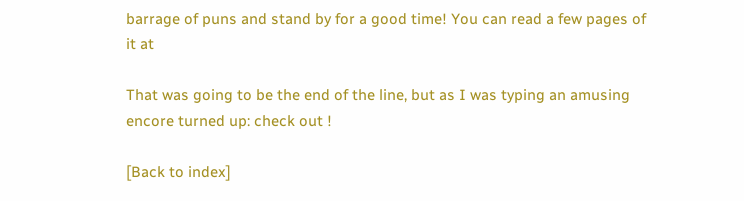barrage of puns and stand by for a good time! You can read a few pages of it at

That was going to be the end of the line, but as I was typing an amusing encore turned up: check out !

[Back to index]